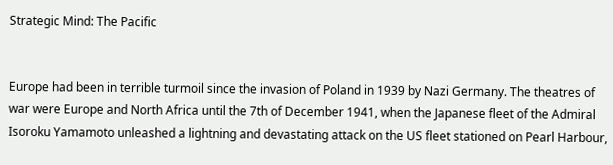Strategic Mind: The Pacific


Europe had been in terrible turmoil since the invasion of Poland in 1939 by Nazi Germany. The theatres of war were Europe and North Africa until the 7th of December 1941, when the Japanese fleet of the Admiral Isoroku Yamamoto unleashed a lightning and devastating attack on the US fleet stationed on Pearl Harbour,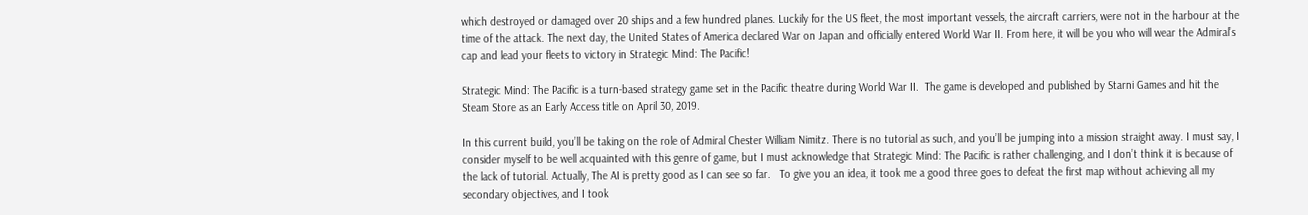which destroyed or damaged over 20 ships and a few hundred planes. Luckily for the US fleet, the most important vessels, the aircraft carriers, were not in the harbour at the time of the attack. The next day, the United States of America declared War on Japan and officially entered World War II. From here, it will be you who will wear the Admiral’s cap and lead your fleets to victory in Strategic Mind: The Pacific!

Strategic Mind: The Pacific is a turn-based strategy game set in the Pacific theatre during World War II.  The game is developed and published by Starni Games and hit the Steam Store as an Early Access title on April 30, 2019.

In this current build, you’ll be taking on the role of Admiral Chester William Nimitz. There is no tutorial as such, and you’ll be jumping into a mission straight away. I must say, I consider myself to be well acquainted with this genre of game, but I must acknowledge that Strategic Mind: The Pacific is rather challenging, and I don’t think it is because of the lack of tutorial. Actually, The AI is pretty good as I can see so far.   To give you an idea, it took me a good three goes to defeat the first map without achieving all my secondary objectives, and I took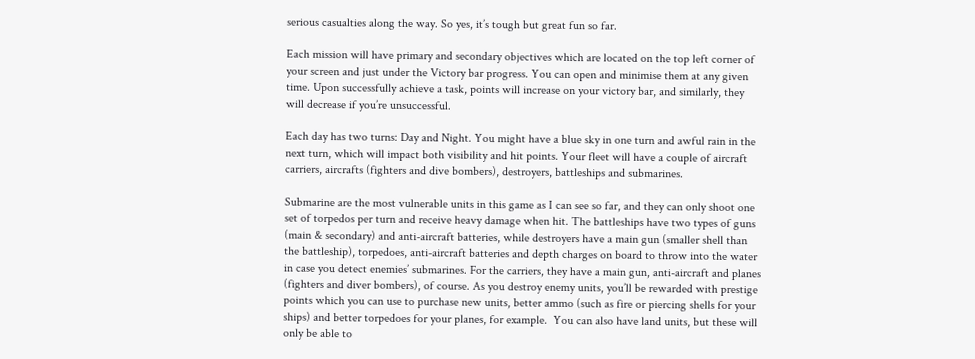serious casualties along the way. So yes, it’s tough but great fun so far.

Each mission will have primary and secondary objectives which are located on the top left corner of your screen and just under the Victory bar progress. You can open and minimise them at any given time. Upon successfully achieve a task, points will increase on your victory bar, and similarly, they will decrease if you’re unsuccessful.

Each day has two turns: Day and Night. You might have a blue sky in one turn and awful rain in the next turn, which will impact both visibility and hit points. Your fleet will have a couple of aircraft carriers, aircrafts (fighters and dive bombers), destroyers, battleships and submarines.

Submarine are the most vulnerable units in this game as I can see so far, and they can only shoot one set of torpedos per turn and receive heavy damage when hit. The battleships have two types of guns (main & secondary) and anti-aircraft batteries, while destroyers have a main gun (smaller shell than the battleship), torpedoes, anti-aircraft batteries and depth charges on board to throw into the water in case you detect enemies’ submarines. For the carriers, they have a main gun, anti-aircraft and planes (fighters and diver bombers), of course. As you destroy enemy units, you’ll be rewarded with prestige points which you can use to purchase new units, better ammo (such as fire or piercing shells for your ships) and better torpedoes for your planes, for example.  You can also have land units, but these will only be able to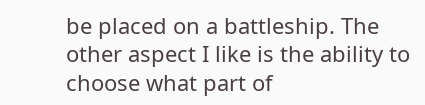be placed on a battleship. The other aspect I like is the ability to choose what part of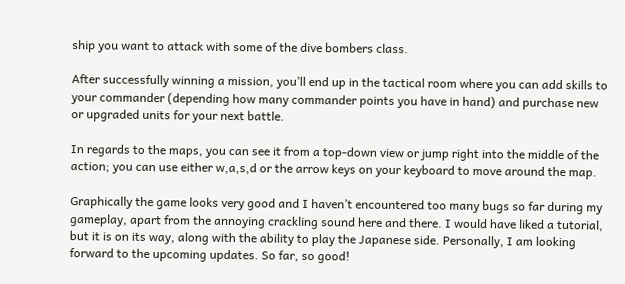ship you want to attack with some of the dive bombers class.

After successfully winning a mission, you’ll end up in the tactical room where you can add skills to your commander (depending how many commander points you have in hand) and purchase new or upgraded units for your next battle.

In regards to the maps, you can see it from a top-down view or jump right into the middle of the action; you can use either w,a,s,d or the arrow keys on your keyboard to move around the map.

Graphically the game looks very good and I haven’t encountered too many bugs so far during my gameplay, apart from the annoying crackling sound here and there. I would have liked a tutorial, but it is on its way, along with the ability to play the Japanese side. Personally, I am looking forward to the upcoming updates. So far, so good!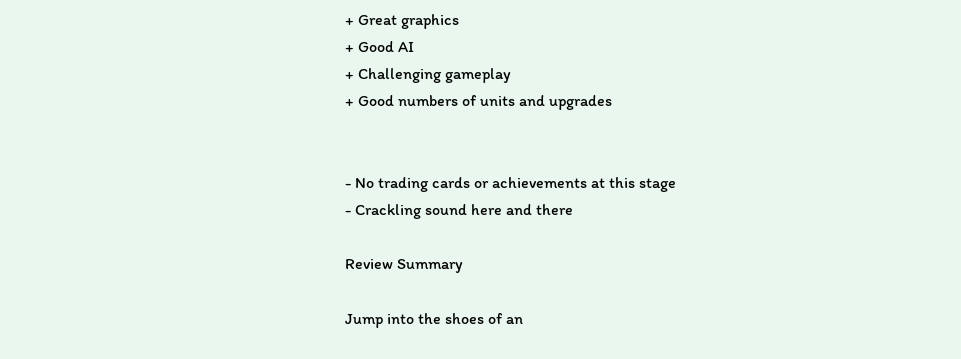+ Great graphics
+ Good AI
+ Challenging gameplay
+ Good numbers of units and upgrades


- No trading cards or achievements at this stage
- Crackling sound here and there

Review Summary

Jump into the shoes of an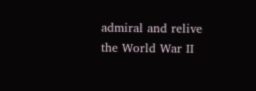admiral and relive the World War II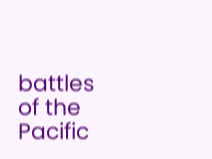battles of the Pacific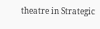theatre in Strategic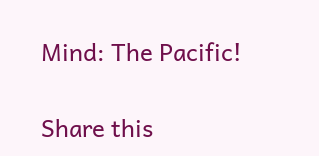Mind: The Pacific!

Share this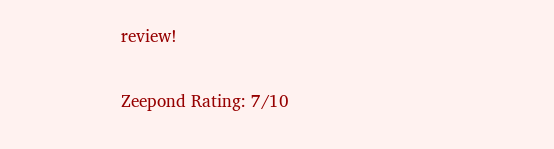review!

Zeepond Rating: 7/10